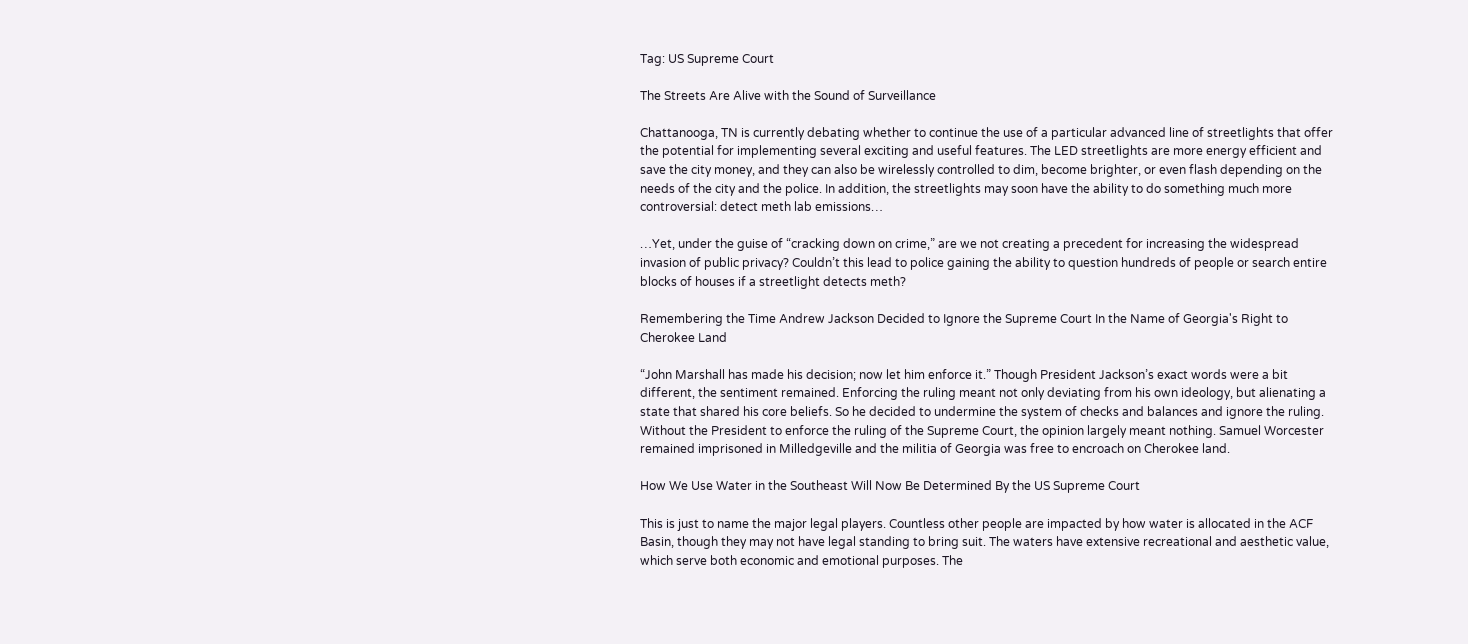Tag: US Supreme Court

The Streets Are Alive with the Sound of Surveillance

Chattanooga, TN is currently debating whether to continue the use of a particular advanced line of streetlights that offer the potential for implementing several exciting and useful features. The LED streetlights are more energy efficient and save the city money, and they can also be wirelessly controlled to dim, become brighter, or even flash depending on the needs of the city and the police. In addition, the streetlights may soon have the ability to do something much more controversial: detect meth lab emissions…

…Yet, under the guise of “cracking down on crime,” are we not creating a precedent for increasing the widespread invasion of public privacy? Couldn’t this lead to police gaining the ability to question hundreds of people or search entire blocks of houses if a streetlight detects meth?

Remembering the Time Andrew Jackson Decided to Ignore the Supreme Court In the Name of Georgia's Right to Cherokee Land

“John Marshall has made his decision; now let him enforce it.” Though President Jackson’s exact words were a bit different, the sentiment remained. Enforcing the ruling meant not only deviating from his own ideology, but alienating a state that shared his core beliefs. So he decided to undermine the system of checks and balances and ignore the ruling. Without the President to enforce the ruling of the Supreme Court, the opinion largely meant nothing. Samuel Worcester remained imprisoned in Milledgeville and the militia of Georgia was free to encroach on Cherokee land.

How We Use Water in the Southeast Will Now Be Determined By the US Supreme Court

This is just to name the major legal players. Countless other people are impacted by how water is allocated in the ACF Basin, though they may not have legal standing to bring suit. The waters have extensive recreational and aesthetic value, which serve both economic and emotional purposes. The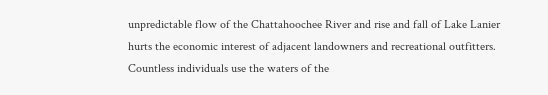unpredictable flow of the Chattahoochee River and rise and fall of Lake Lanier hurts the economic interest of adjacent landowners and recreational outfitters. Countless individuals use the waters of the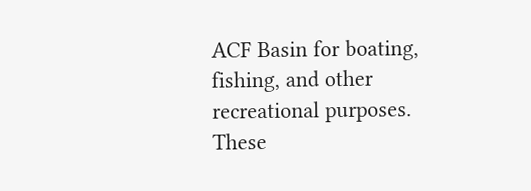ACF Basin for boating, fishing, and other recreational purposes. These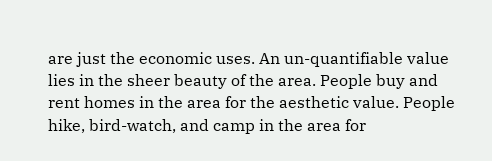are just the economic uses. An un-quantifiable value lies in the sheer beauty of the area. People buy and rent homes in the area for the aesthetic value. People hike, bird-watch, and camp in the area for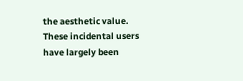the aesthetic value. These incidental users have largely been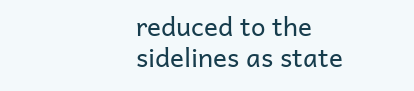reduced to the sidelines as state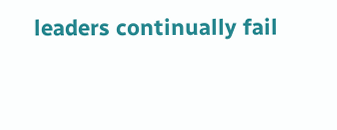leaders continually fail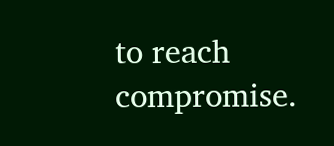to reach compromise.